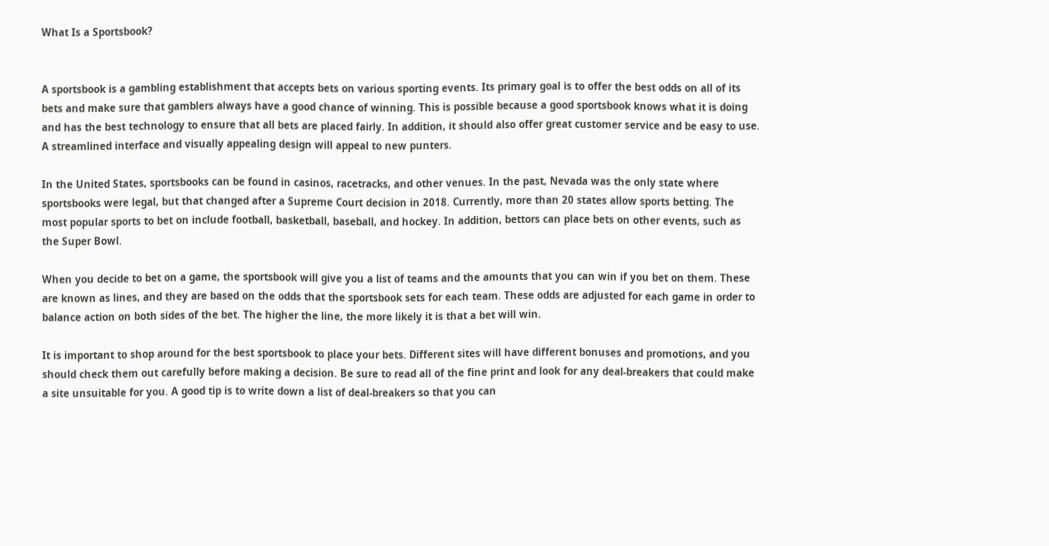What Is a Sportsbook?


A sportsbook is a gambling establishment that accepts bets on various sporting events. Its primary goal is to offer the best odds on all of its bets and make sure that gamblers always have a good chance of winning. This is possible because a good sportsbook knows what it is doing and has the best technology to ensure that all bets are placed fairly. In addition, it should also offer great customer service and be easy to use. A streamlined interface and visually appealing design will appeal to new punters.

In the United States, sportsbooks can be found in casinos, racetracks, and other venues. In the past, Nevada was the only state where sportsbooks were legal, but that changed after a Supreme Court decision in 2018. Currently, more than 20 states allow sports betting. The most popular sports to bet on include football, basketball, baseball, and hockey. In addition, bettors can place bets on other events, such as the Super Bowl.

When you decide to bet on a game, the sportsbook will give you a list of teams and the amounts that you can win if you bet on them. These are known as lines, and they are based on the odds that the sportsbook sets for each team. These odds are adjusted for each game in order to balance action on both sides of the bet. The higher the line, the more likely it is that a bet will win.

It is important to shop around for the best sportsbook to place your bets. Different sites will have different bonuses and promotions, and you should check them out carefully before making a decision. Be sure to read all of the fine print and look for any deal-breakers that could make a site unsuitable for you. A good tip is to write down a list of deal-breakers so that you can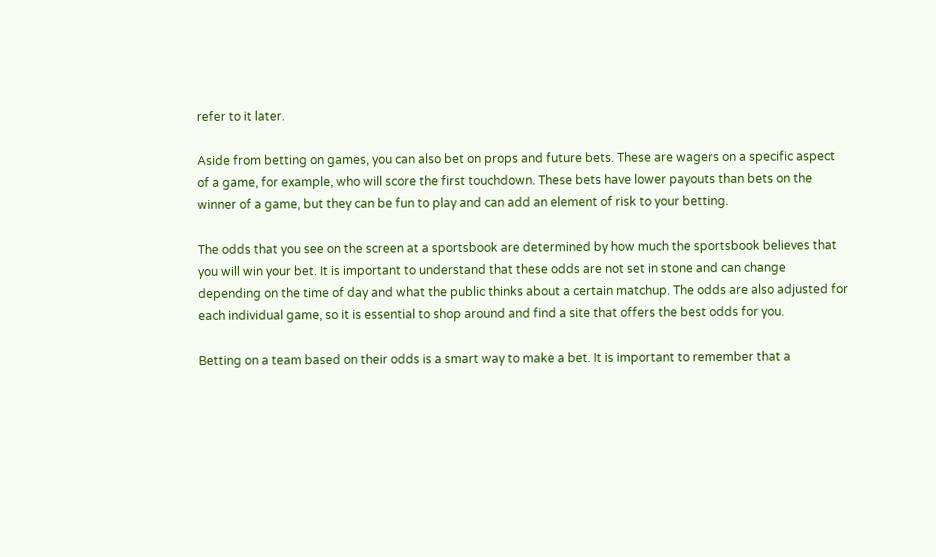refer to it later.

Aside from betting on games, you can also bet on props and future bets. These are wagers on a specific aspect of a game, for example, who will score the first touchdown. These bets have lower payouts than bets on the winner of a game, but they can be fun to play and can add an element of risk to your betting.

The odds that you see on the screen at a sportsbook are determined by how much the sportsbook believes that you will win your bet. It is important to understand that these odds are not set in stone and can change depending on the time of day and what the public thinks about a certain matchup. The odds are also adjusted for each individual game, so it is essential to shop around and find a site that offers the best odds for you.

Betting on a team based on their odds is a smart way to make a bet. It is important to remember that a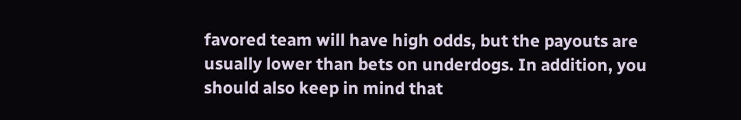favored team will have high odds, but the payouts are usually lower than bets on underdogs. In addition, you should also keep in mind that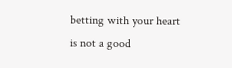betting with your heart is not a good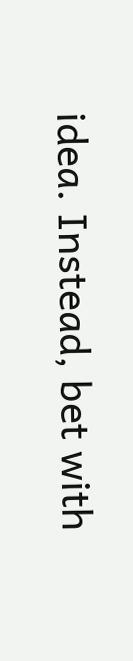idea. Instead, bet with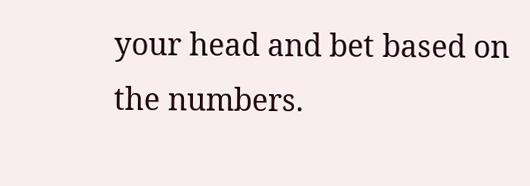your head and bet based on the numbers.